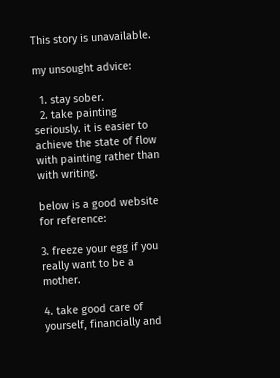This story is unavailable.

my unsought advice:

  1. stay sober.
  2. take painting seriously. it is easier to achieve the state of flow with painting rather than with writing.

below is a good website for reference:

3. freeze your egg if you really want to be a mother.

4. take good care of yourself, financially and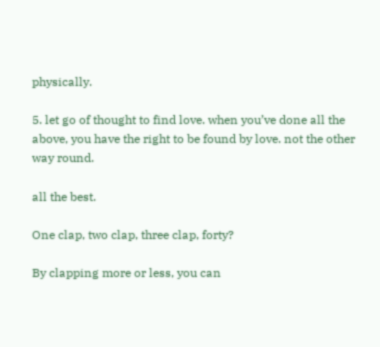physically.

5. let go of thought to find love. when you’ve done all the above, you have the right to be found by love. not the other way round.

all the best.

One clap, two clap, three clap, forty?

By clapping more or less, you can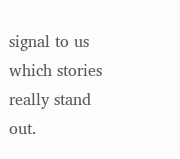signal to us which stories really stand out.